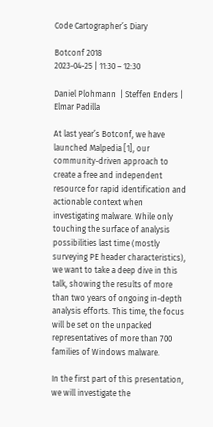Code Cartographer’s Diary

Botconf 2018
2023-04-25 | 11:30 – 12:30

Daniel Plohmann  | Steffen Enders | Elmar Padilla

At last year’s Botconf, we have launched Malpedia [1], our community-driven approach to create a free and independent resource for rapid identification and actionable context when investigating malware. While only touching the surface of analysis possibilities last time (mostly surveying PE header characteristics), we want to take a deep dive in this talk, showing the results of more than two years of ongoing in-depth analysis efforts. This time, the focus will be set on the unpacked representatives of more than 700 families of Windows malware.

In the first part of this presentation, we will investigate the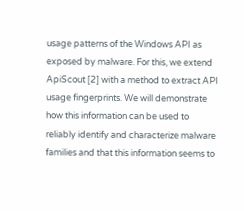usage patterns of the Windows API as exposed by malware. For this, we extend ApiScout [2] with a method to extract API usage fingerprints. We will demonstrate how this information can be used to reliably identify and characterize malware families and that this information seems to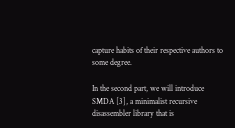capture habits of their respective authors to some degree.

In the second part, we will introduce SMDA [3], a minimalist recursive disassembler library that is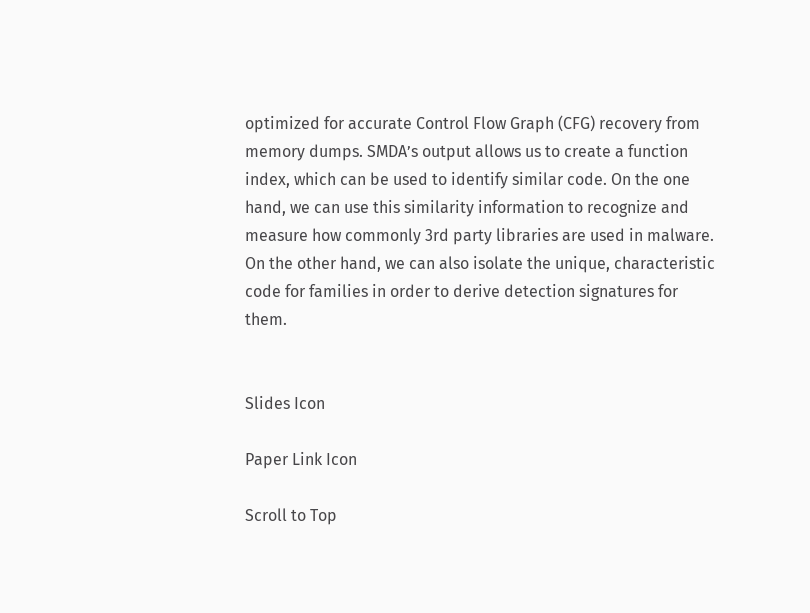optimized for accurate Control Flow Graph (CFG) recovery from memory dumps. SMDA’s output allows us to create a function index, which can be used to identify similar code. On the one hand, we can use this similarity information to recognize and measure how commonly 3rd party libraries are used in malware. On the other hand, we can also isolate the unique, characteristic code for families in order to derive detection signatures for them.


Slides Icon

Paper Link Icon

Scroll to Top